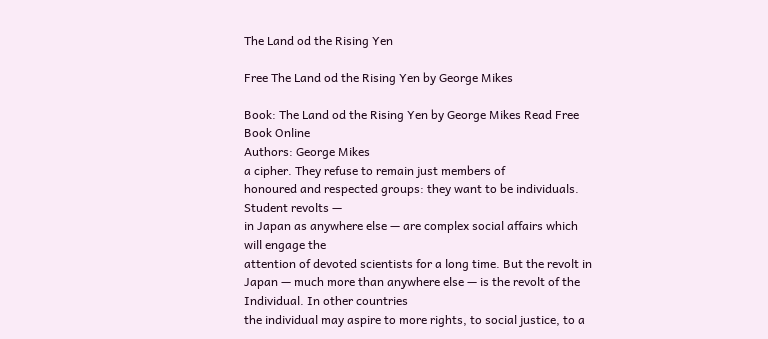The Land od the Rising Yen

Free The Land od the Rising Yen by George Mikes

Book: The Land od the Rising Yen by George Mikes Read Free Book Online
Authors: George Mikes
a cipher. They refuse to remain just members of
honoured and respected groups: they want to be individuals. Student revolts —
in Japan as anywhere else — are complex social affairs which will engage the
attention of devoted scientists for a long time. But the revolt in Japan — much more than anywhere else — is the revolt of the Individual. In other countries
the individual may aspire to more rights, to social justice, to a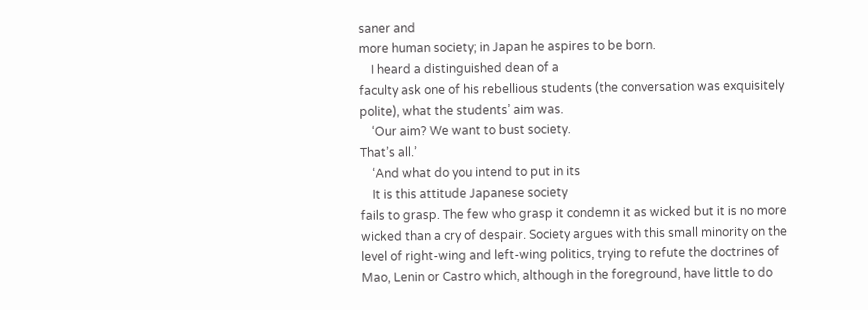saner and
more human society; in Japan he aspires to be born.
    I heard a distinguished dean of a
faculty ask one of his rebellious students (the conversation was exquisitely
polite), what the students’ aim was.
    ‘Our aim? We want to bust society.
That’s all.’
    ‘And what do you intend to put in its
    It is this attitude Japanese society
fails to grasp. The few who grasp it condemn it as wicked but it is no more
wicked than a cry of despair. Society argues with this small minority on the
level of right-wing and left-wing politics, trying to refute the doctrines of
Mao, Lenin or Castro which, although in the foreground, have little to do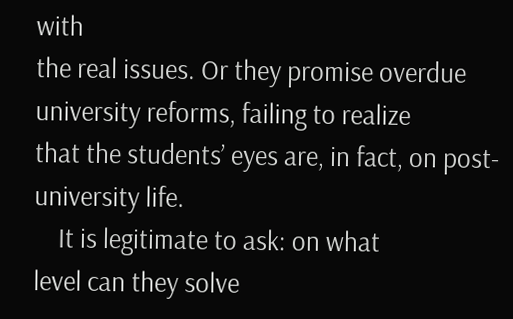with
the real issues. Or they promise overdue university reforms, failing to realize
that the students’ eyes are, in fact, on post-university life.
    It is legitimate to ask: on what
level can they solve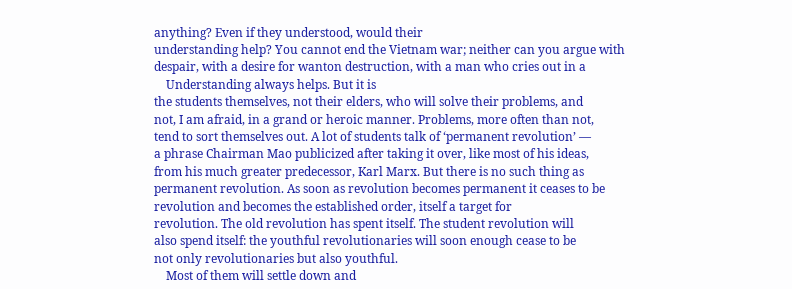anything? Even if they understood, would their
understanding help? You cannot end the Vietnam war; neither can you argue with
despair, with a desire for wanton destruction, with a man who cries out in a
    Understanding always helps. But it is
the students themselves, not their elders, who will solve their problems, and
not, I am afraid, in a grand or heroic manner. Problems, more often than not,
tend to sort themselves out. A lot of students talk of ‘permanent revolution’ —
a phrase Chairman Mao publicized after taking it over, like most of his ideas,
from his much greater predecessor, Karl Marx. But there is no such thing as
permanent revolution. As soon as revolution becomes permanent it ceases to be
revolution and becomes the established order, itself a target for
revolution. The old revolution has spent itself. The student revolution will
also spend itself: the youthful revolutionaries will soon enough cease to be
not only revolutionaries but also youthful.
    Most of them will settle down and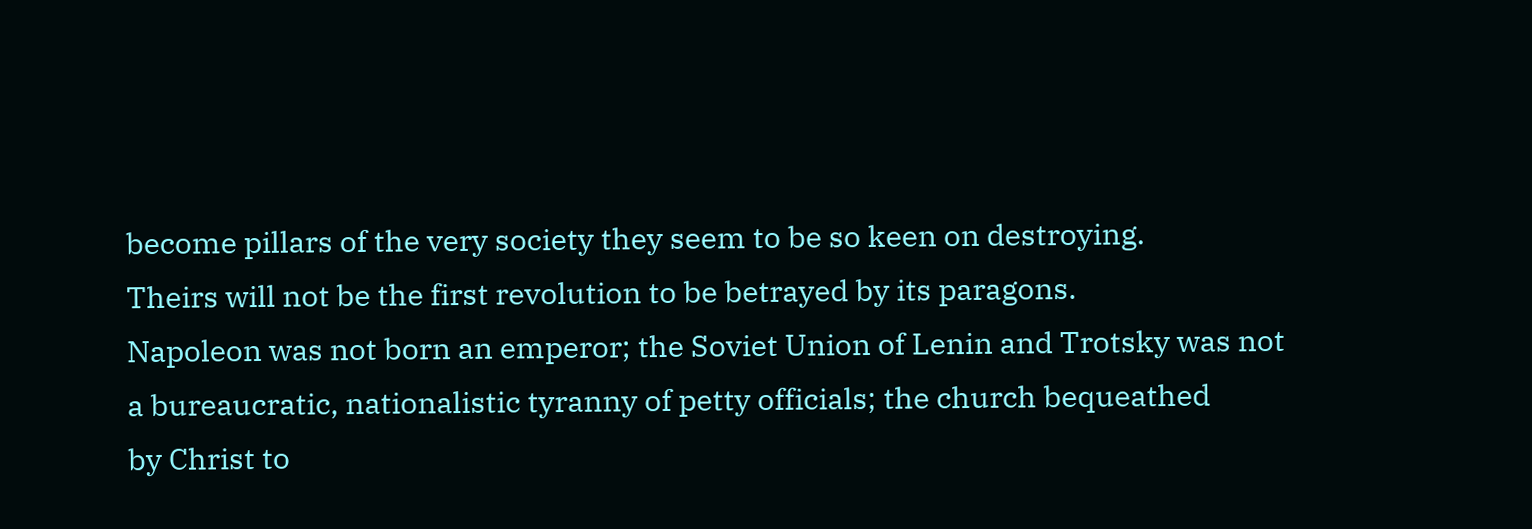become pillars of the very society they seem to be so keen on destroying.
Theirs will not be the first revolution to be betrayed by its paragons.
Napoleon was not born an emperor; the Soviet Union of Lenin and Trotsky was not
a bureaucratic, nationalistic tyranny of petty officials; the church bequeathed
by Christ to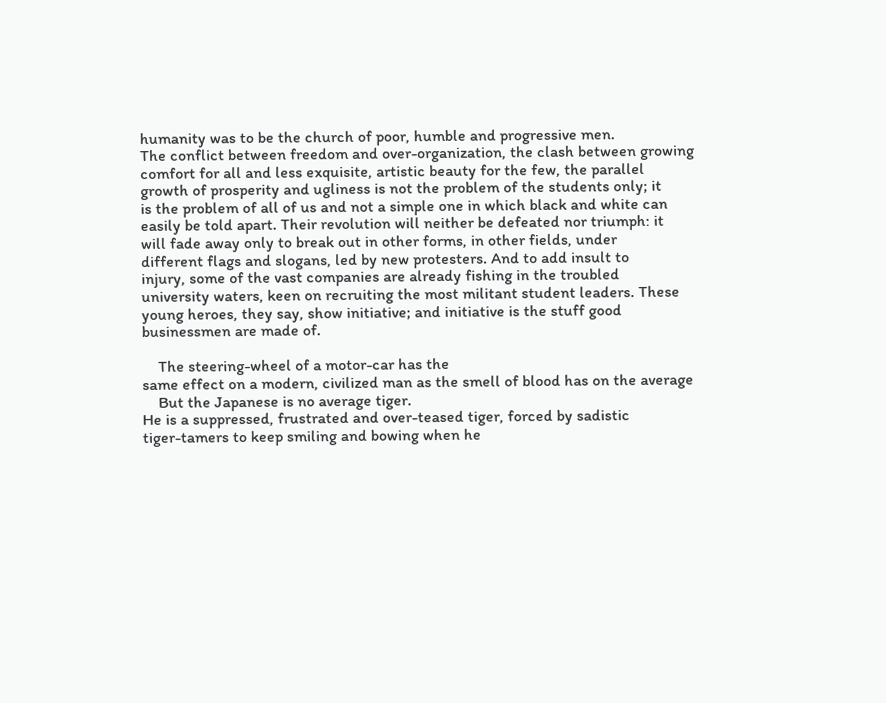humanity was to be the church of poor, humble and progressive men.
The conflict between freedom and over-organization, the clash between growing
comfort for all and less exquisite, artistic beauty for the few, the parallel
growth of prosperity and ugliness is not the problem of the students only; it
is the problem of all of us and not a simple one in which black and white can
easily be told apart. Their revolution will neither be defeated nor triumph: it
will fade away only to break out in other forms, in other fields, under
different flags and slogans, led by new protesters. And to add insult to
injury, some of the vast companies are already fishing in the troubled
university waters, keen on recruiting the most militant student leaders. These
young heroes, they say, show initiative; and initiative is the stuff good
businessmen are made of.

    The steering-wheel of a motor-car has the
same effect on a modern, civilized man as the smell of blood has on the average
    But the Japanese is no average tiger.
He is a suppressed, frustrated and over-teased tiger, forced by sadistic
tiger-tamers to keep smiling and bowing when he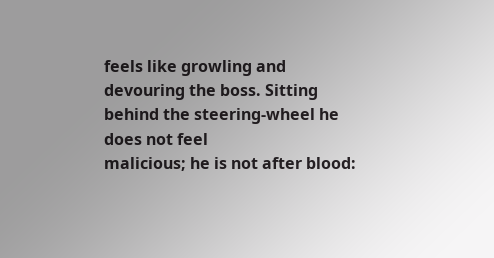feels like growling and
devouring the boss. Sitting behind the steering-wheel he does not feel
malicious; he is not after blood: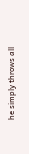he simply throws all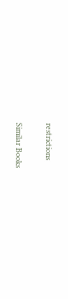restrictions

Similar Books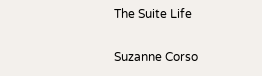The Suite Life

Suzanne Corso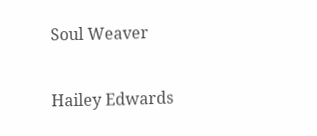Soul Weaver

Hailey Edwards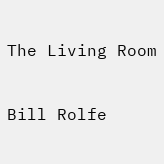The Living Room

Bill Rolfe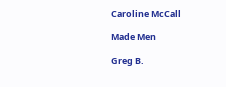Caroline McCall

Made Men

Greg B.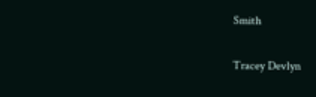Smith


Tracey Devlyn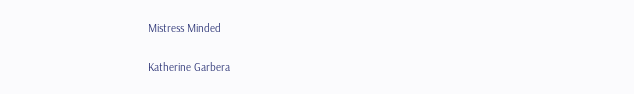Mistress Minded

Katherine Garbera